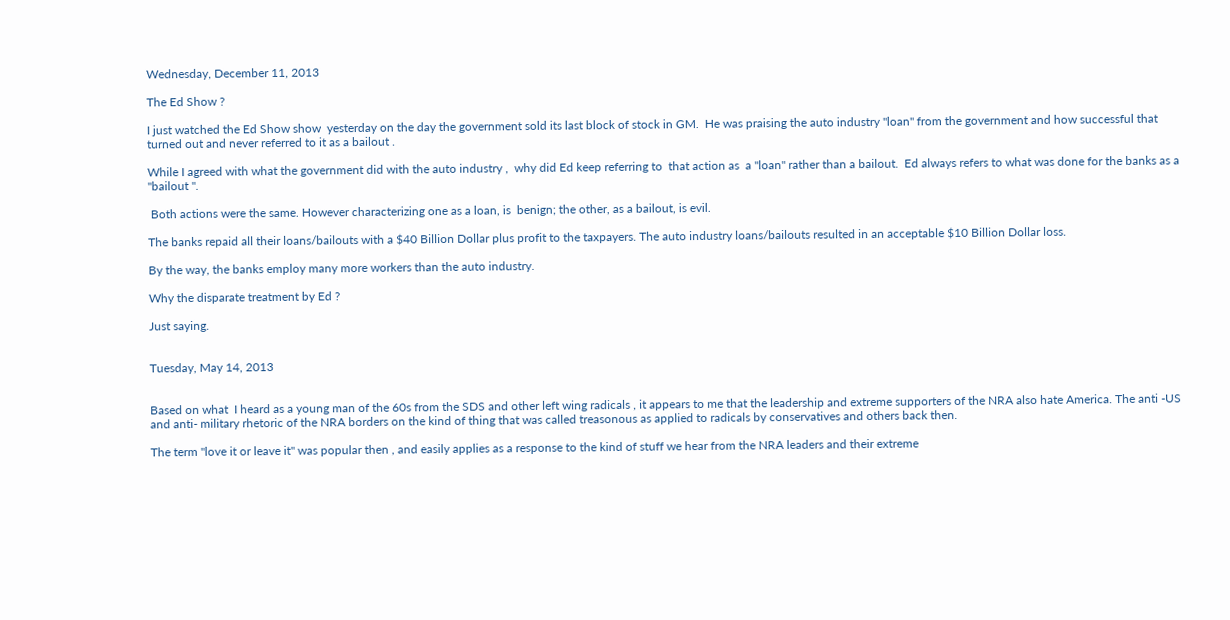Wednesday, December 11, 2013

The Ed Show ?

I just watched the Ed Show show  yesterday on the day the government sold its last block of stock in GM.  He was praising the auto industry "loan" from the government and how successful that turned out and never referred to it as a bailout .

While I agreed with what the government did with the auto industry ,  why did Ed keep referring to  that action as  a "loan" rather than a bailout.  Ed always refers to what was done for the banks as a  "bailout ".

 Both actions were the same. However characterizing one as a loan, is  benign; the other, as a bailout, is evil.

The banks repaid all their loans/bailouts with a $40 Billion Dollar plus profit to the taxpayers. The auto industry loans/bailouts resulted in an acceptable $10 Billion Dollar loss.

By the way, the banks employ many more workers than the auto industry.

Why the disparate treatment by Ed ?

Just saying.


Tuesday, May 14, 2013


Based on what  I heard as a young man of the 60s from the SDS and other left wing radicals , it appears to me that the leadership and extreme supporters of the NRA also hate America. The anti -US and anti- military rhetoric of the NRA borders on the kind of thing that was called treasonous as applied to radicals by conservatives and others back then.

The term "love it or leave it" was popular then , and easily applies as a response to the kind of stuff we hear from the NRA leaders and their extreme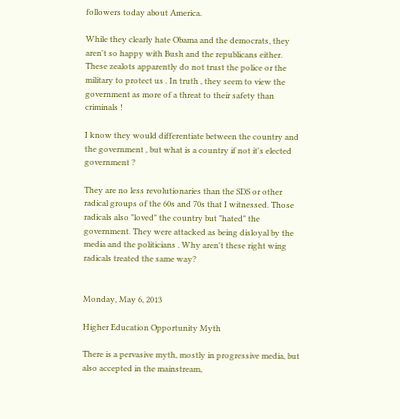followers today about America.

While they clearly hate Obama and the democrats, they aren't so happy with Bush and the republicans either. These zealots apparently do not trust the police or the military to protect us . In truth , they seem to view the government as more of a threat to their safety than criminals !

I know they would differentiate between the country and the government , but what is a country if not it's elected government ?

They are no less revolutionaries than the SDS or other radical groups of the 60s and 70s that I witnessed. Those radicals also "loved" the country but "hated" the government. They were attacked as being disloyal by the media and the politicians . Why aren't these right wing radicals treated the same way?


Monday, May 6, 2013

Higher Education Opportunity Myth

There is a pervasive myth, mostly in progressive media, but also accepted in the mainstream,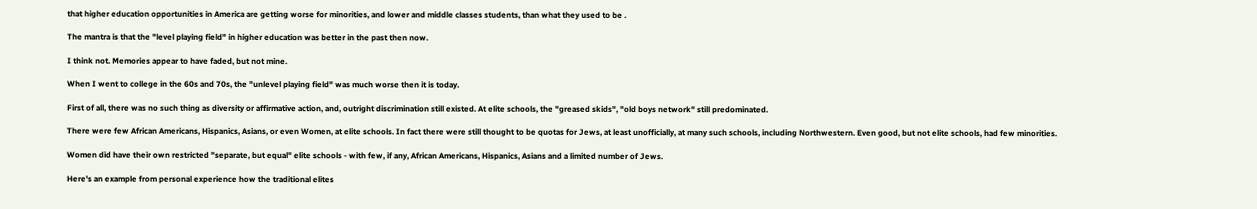that higher education opportunities in America are getting worse for minorities, and lower and middle classes students, than what they used to be .

The mantra is that the "level playing field" in higher education was better in the past then now.

I think not. Memories appear to have faded, but not mine.

When I went to college in the 60s and 70s, the "unlevel playing field" was much worse then it is today.

First of all, there was no such thing as diversity or affirmative action, and, outright discrimination still existed. At elite schools, the "greased skids", "old boys network" still predominated.

There were few African Americans, Hispanics, Asians, or even Women, at elite schools. In fact there were still thought to be quotas for Jews, at least unofficially, at many such schools, including Northwestern. Even good, but not elite schools, had few minorities.

Women did have their own restricted "separate, but equal" elite schools - with few, if any, African Americans, Hispanics, Asians and a limited number of Jews.

Here's an example from personal experience how the traditional elites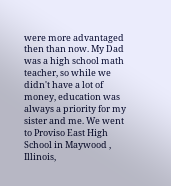were more advantaged then than now. My Dad was a high school math teacher, so while we didn't have a lot of money, education was always a priority for my sister and me. We went to Proviso East High School in Maywood , Illinois,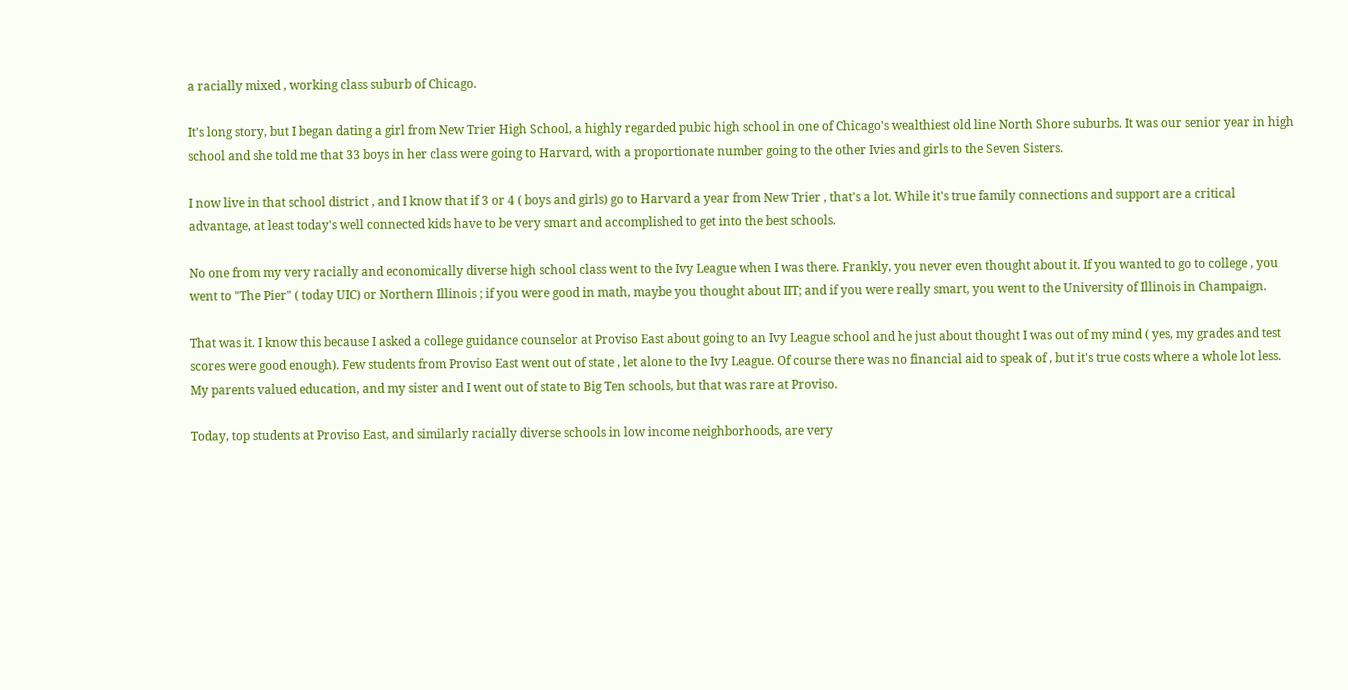a racially mixed , working class suburb of Chicago.

It's long story, but I began dating a girl from New Trier High School, a highly regarded pubic high school in one of Chicago's wealthiest old line North Shore suburbs. It was our senior year in high school and she told me that 33 boys in her class were going to Harvard, with a proportionate number going to the other Ivies and girls to the Seven Sisters.

I now live in that school district , and I know that if 3 or 4 ( boys and girls) go to Harvard a year from New Trier , that's a lot. While it's true family connections and support are a critical advantage, at least today's well connected kids have to be very smart and accomplished to get into the best schools.

No one from my very racially and economically diverse high school class went to the Ivy League when I was there. Frankly, you never even thought about it. If you wanted to go to college , you went to "The Pier" ( today UIC) or Northern Illinois ; if you were good in math, maybe you thought about IIT; and if you were really smart, you went to the University of Illinois in Champaign.

That was it. I know this because I asked a college guidance counselor at Proviso East about going to an Ivy League school and he just about thought I was out of my mind ( yes, my grades and test scores were good enough). Few students from Proviso East went out of state , let alone to the Ivy League. Of course there was no financial aid to speak of , but it's true costs where a whole lot less. My parents valued education, and my sister and I went out of state to Big Ten schools, but that was rare at Proviso.

Today, top students at Proviso East, and similarly racially diverse schools in low income neighborhoods, are very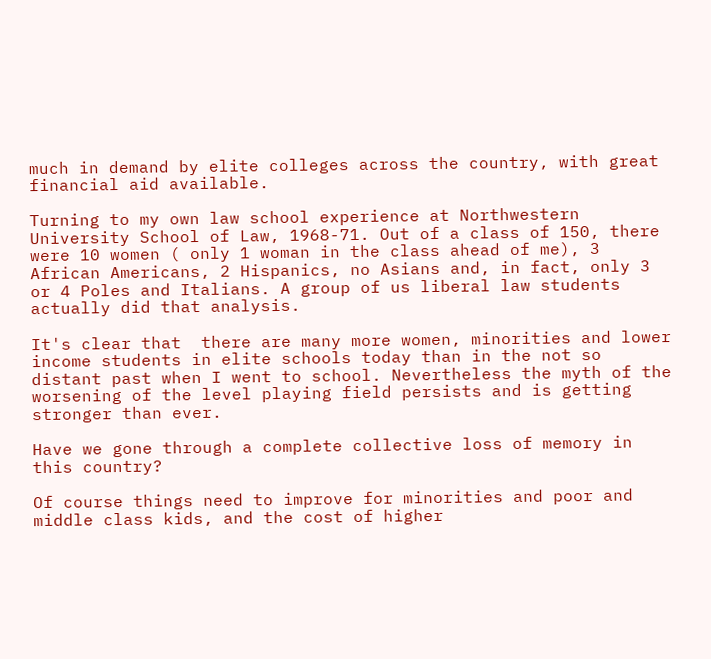much in demand by elite colleges across the country, with great financial aid available.

Turning to my own law school experience at Northwestern University School of Law, 1968-71. Out of a class of 150, there were 10 women ( only 1 woman in the class ahead of me), 3 African Americans, 2 Hispanics, no Asians and, in fact, only 3 or 4 Poles and Italians. A group of us liberal law students actually did that analysis.

It's clear that  there are many more women, minorities and lower income students in elite schools today than in the not so distant past when I went to school. Nevertheless the myth of the worsening of the level playing field persists and is getting stronger than ever.

Have we gone through a complete collective loss of memory in this country?

Of course things need to improve for minorities and poor and middle class kids, and the cost of higher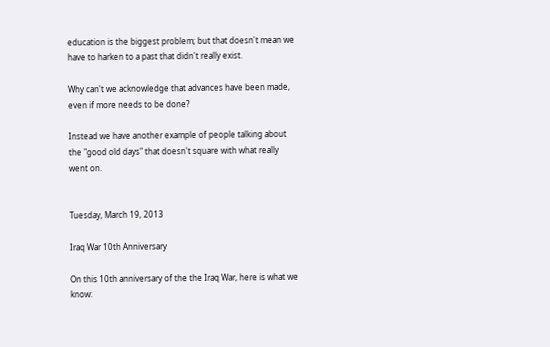education is the biggest problem; but that doesn't mean we have to harken to a past that didn't really exist.

Why can't we acknowledge that advances have been made, even if more needs to be done?

Instead we have another example of people talking about  the "good old days" that doesn't square with what really went on.


Tuesday, March 19, 2013

Iraq War 10th Anniversary

On this 10th anniversary of the the Iraq War, here is what we know: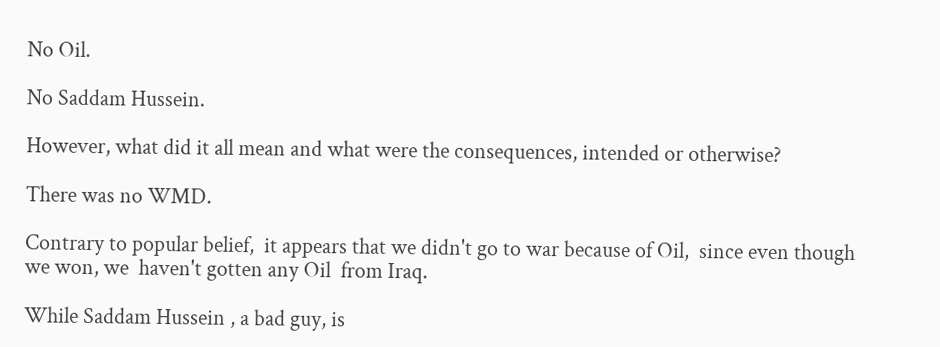No Oil.

No Saddam Hussein.

However, what did it all mean and what were the consequences, intended or otherwise?

There was no WMD.

Contrary to popular belief,  it appears that we didn't go to war because of Oil,  since even though we won, we  haven't gotten any Oil  from Iraq.

While Saddam Hussein , a bad guy, is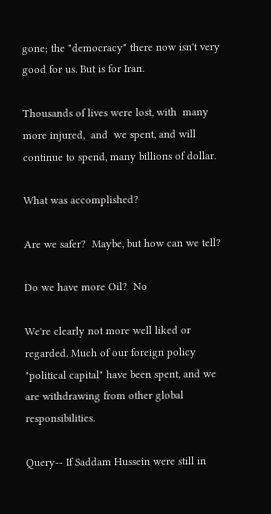gone; the "democracy" there now isn't very good for us. But is for Iran.

Thousands of lives were lost, with  many more injured,  and  we spent, and will continue to spend, many billions of dollar.

What was accomplished?

Are we safer?  Maybe, but how can we tell?

Do we have more Oil?  No

We're clearly not more well liked or regarded. Much of our foreign policy "political capital" have been spent, and we are withdrawing from other global responsibilities.

Query-- If Saddam Hussein were still in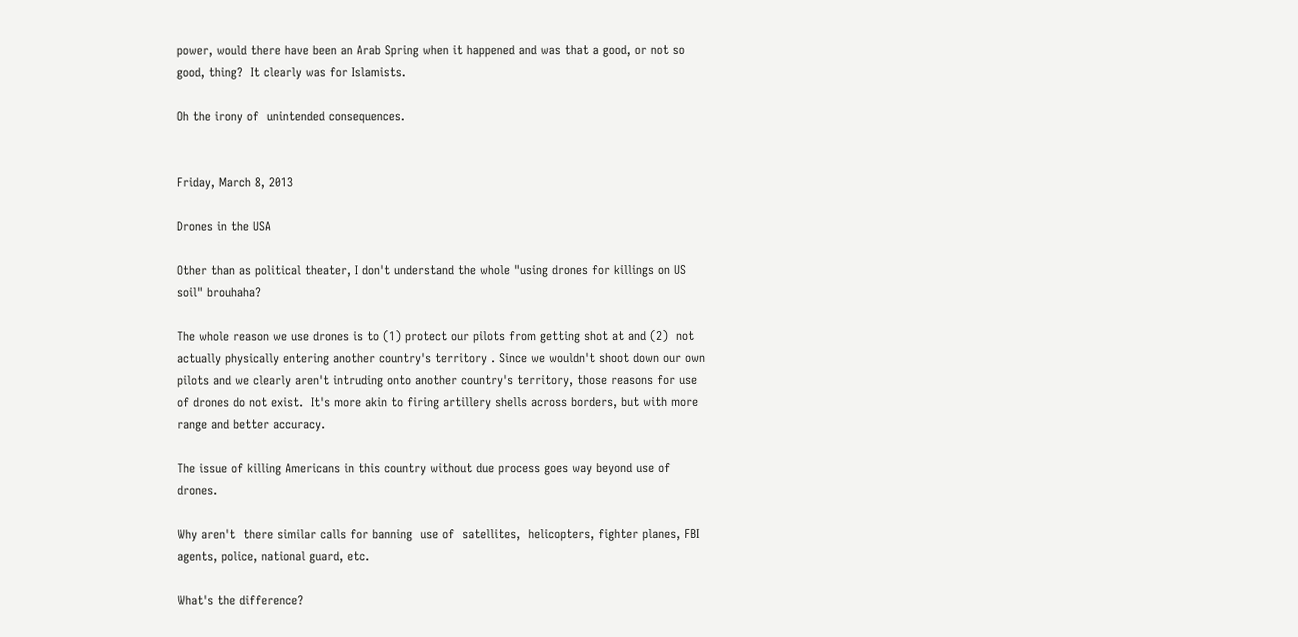power, would there have been an Arab Spring when it happened and was that a good, or not so good, thing?  It clearly was for Islamists.

Oh the irony of  unintended consequences.


Friday, March 8, 2013

Drones in the USA

Other than as political theater, I don't understand the whole "using drones for killings on US soil" brouhaha?

The whole reason we use drones is to (1) protect our pilots from getting shot at and (2)  not actually physically entering another country's territory . Since we wouldn't shoot down our own pilots and we clearly aren't intruding onto another country's territory, those reasons for use of drones do not exist.  It's more akin to firing artillery shells across borders, but with more range and better accuracy.

The issue of killing Americans in this country without due process goes way beyond use of drones.

Why aren't  there similar calls for banning  use of  satellites,  helicopters, fighter planes, FBI agents, police, national guard, etc.

What's the difference?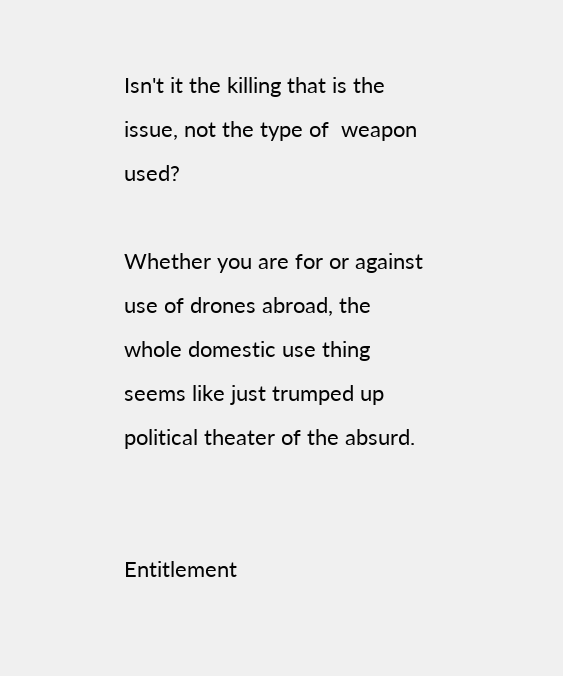Isn't it the killing that is the issue, not the type of  weapon used?

Whether you are for or against use of drones abroad, the whole domestic use thing seems like just trumped up political theater of the absurd.


Entitlement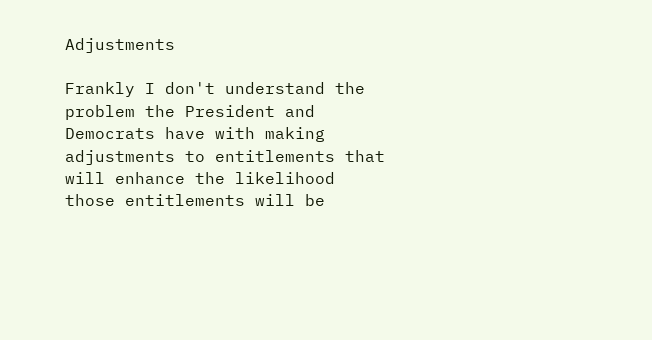Adjustments

Frankly I don't understand the problem the President and Democrats have with making adjustments to entitlements that will enhance the likelihood those entitlements will be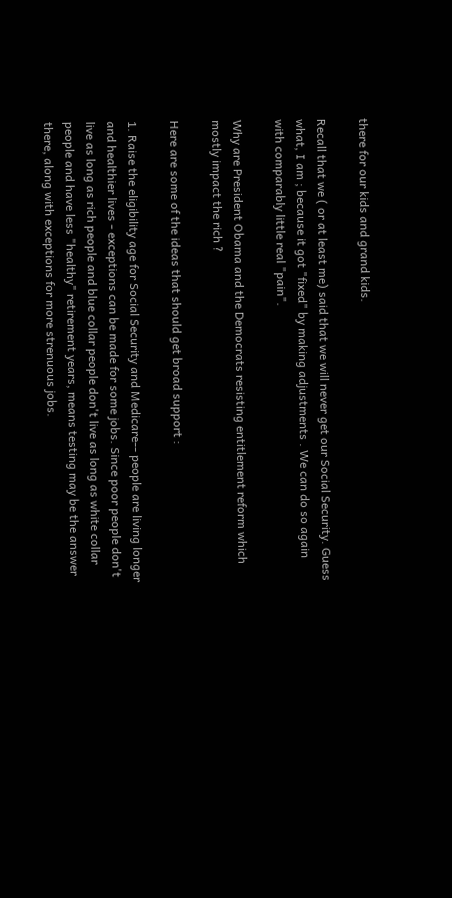there for our kids and grand kids.

Recall that we ( or at least me) said that we will never get our Social Security. Guess what, I am ; because it got "fixed" by making adjustments . We can do so again with comparably little real "pain".

Why are President Obama and the Democrats resisting entitlement reform which mostly impact the rich ?

Here are some of the ideas that should get broad support :

1. Raise the eligibility age for Social Security and Medicare-- people are living longer and healthier lives - exceptions can be made for some jobs. Since poor people don't live as long as rich people and blue collar people don't live as long as white collar people and have less "healthy" retirement years, means testing may be the answer there, along with exceptions for more strenuous jobs.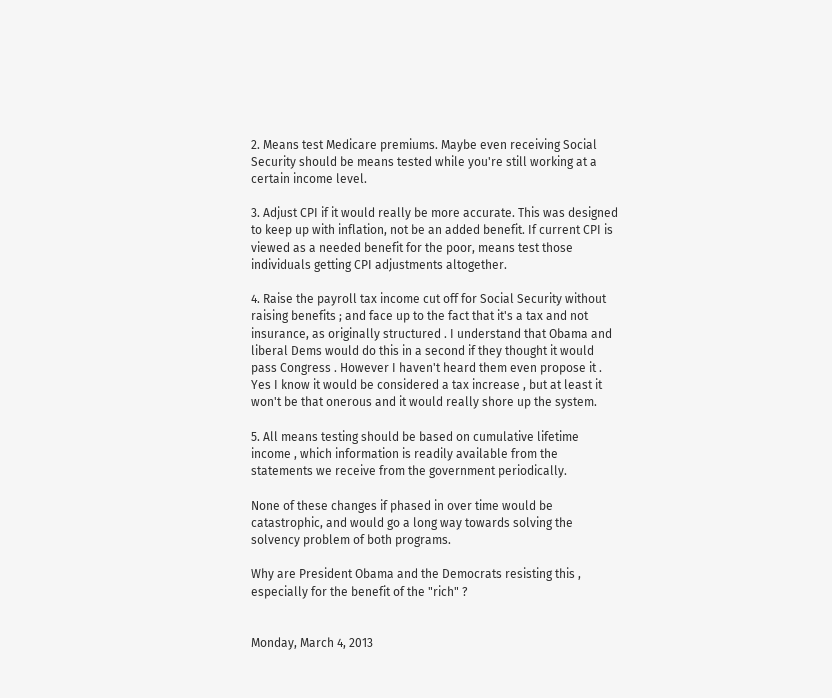2. Means test Medicare premiums. Maybe even receiving Social Security should be means tested while you're still working at a certain income level.

3. Adjust CPI if it would really be more accurate. This was designed to keep up with inflation, not be an added benefit. If current CPI is viewed as a needed benefit for the poor, means test those individuals getting CPI adjustments altogether.

4. Raise the payroll tax income cut off for Social Security without raising benefits ; and face up to the fact that it's a tax and not insurance, as originally structured . I understand that Obama and liberal Dems would do this in a second if they thought it would pass Congress . However I haven't heard them even propose it . Yes I know it would be considered a tax increase , but at least it won't be that onerous and it would really shore up the system.

5. All means testing should be based on cumulative lifetime income , which information is readily available from the statements we receive from the government periodically.

None of these changes if phased in over time would be catastrophic, and would go a long way towards solving the solvency problem of both programs.

Why are President Obama and the Democrats resisting this , especially for the benefit of the "rich" ?


Monday, March 4, 2013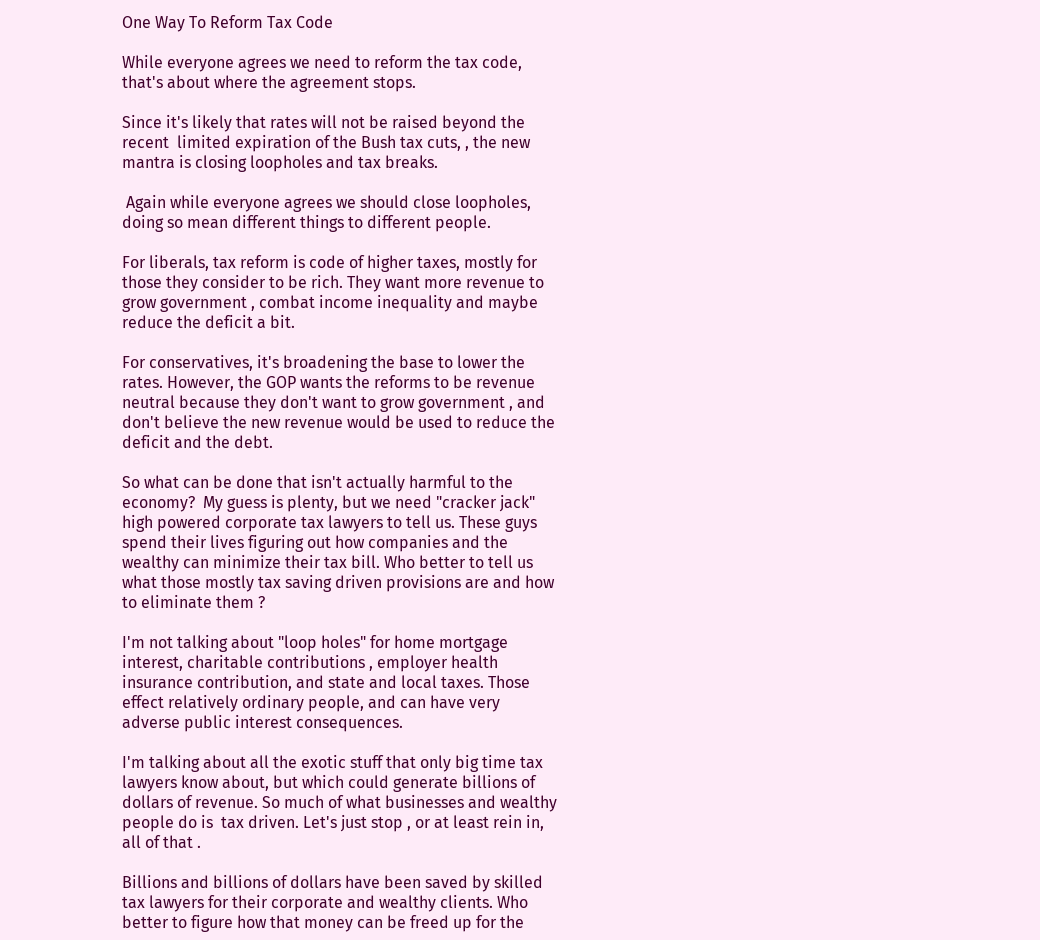One Way To Reform Tax Code

While everyone agrees we need to reform the tax code, that's about where the agreement stops.

Since it's likely that rates will not be raised beyond the recent  limited expiration of the Bush tax cuts, , the new mantra is closing loopholes and tax breaks.

 Again while everyone agrees we should close loopholes, doing so mean different things to different people.

For liberals, tax reform is code of higher taxes, mostly for those they consider to be rich. They want more revenue to grow government , combat income inequality and maybe reduce the deficit a bit.

For conservatives, it's broadening the base to lower the rates. However, the GOP wants the reforms to be revenue neutral because they don't want to grow government , and don't believe the new revenue would be used to reduce the deficit and the debt.

So what can be done that isn't actually harmful to the economy?  My guess is plenty, but we need "cracker jack" high powered corporate tax lawyers to tell us. These guys spend their lives figuring out how companies and the wealthy can minimize their tax bill. Who better to tell us what those mostly tax saving driven provisions are and how to eliminate them ?

I'm not talking about "loop holes" for home mortgage interest, charitable contributions , employer health insurance contribution, and state and local taxes. Those effect relatively ordinary people, and can have very adverse public interest consequences.

I'm talking about all the exotic stuff that only big time tax lawyers know about, but which could generate billions of dollars of revenue. So much of what businesses and wealthy people do is  tax driven. Let's just stop , or at least rein in, all of that .

Billions and billions of dollars have been saved by skilled tax lawyers for their corporate and wealthy clients. Who better to figure how that money can be freed up for the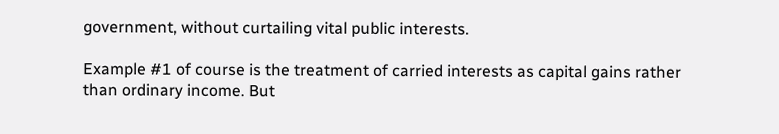government, without curtailing vital public interests.

Example #1 of course is the treatment of carried interests as capital gains rather than ordinary income. But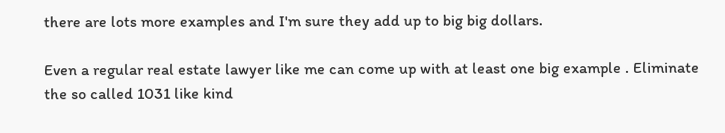there are lots more examples and I'm sure they add up to big big dollars.

Even a regular real estate lawyer like me can come up with at least one big example . Eliminate the so called 1031 like kind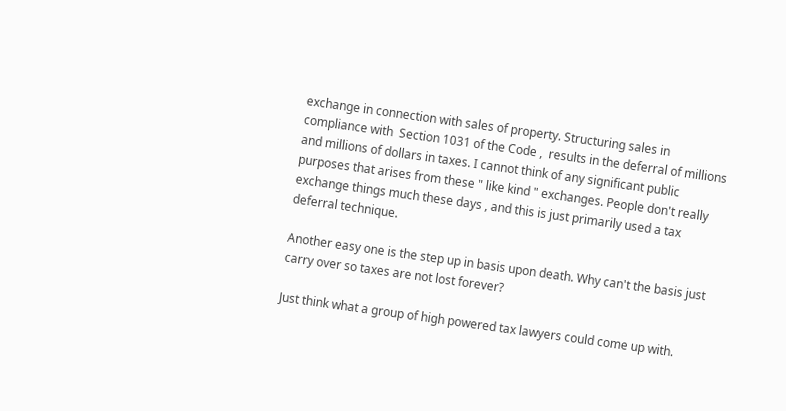exchange in connection with sales of property. Structuring sales in compliance with  Section 1031 of the Code ,  results in the deferral of millions and millions of dollars in taxes. I cannot think of any significant public purposes that arises from these " like kind " exchanges. People don't really exchange things much these days , and this is just primarily used a tax deferral technique.

Another easy one is the step up in basis upon death. Why can't the basis just carry over so taxes are not lost forever?

Just think what a group of high powered tax lawyers could come up with.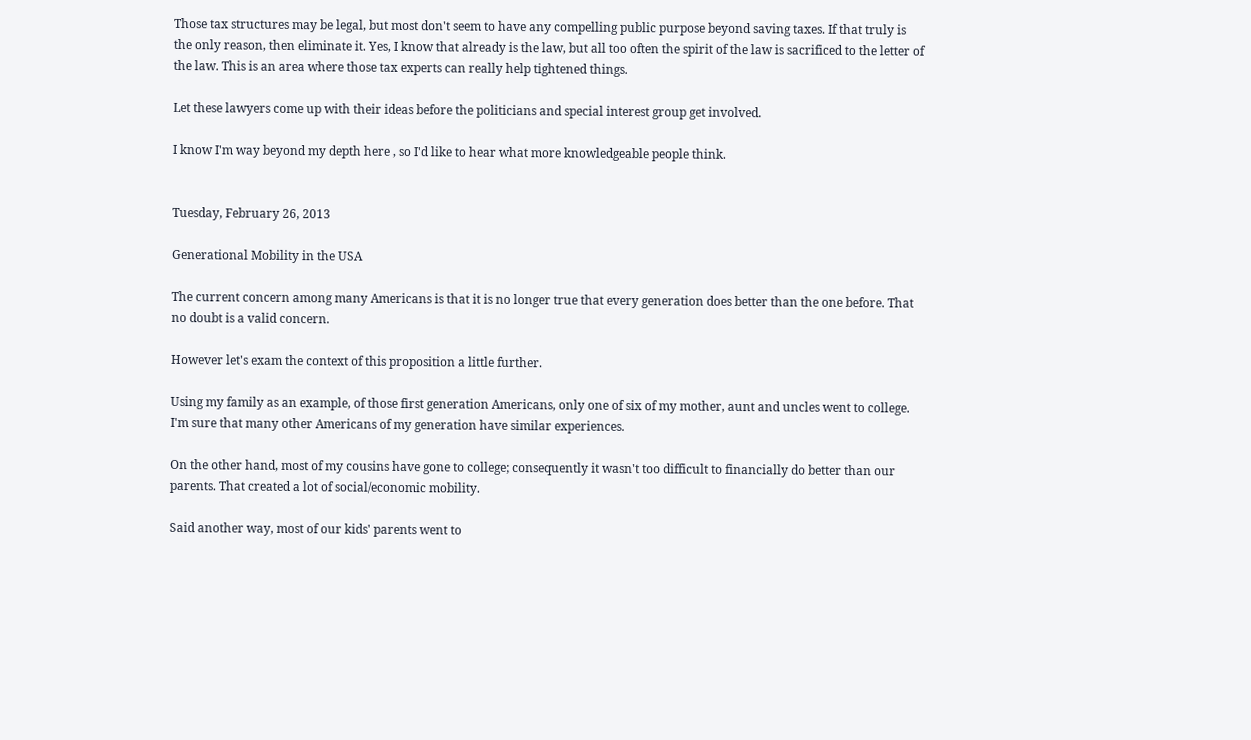Those tax structures may be legal, but most don't seem to have any compelling public purpose beyond saving taxes. If that truly is the only reason, then eliminate it. Yes, I know that already is the law, but all too often the spirit of the law is sacrificed to the letter of the law. This is an area where those tax experts can really help tightened things.

Let these lawyers come up with their ideas before the politicians and special interest group get involved.

I know I'm way beyond my depth here , so I'd like to hear what more knowledgeable people think.


Tuesday, February 26, 2013

Generational Mobility in the USA

The current concern among many Americans is that it is no longer true that every generation does better than the one before. That no doubt is a valid concern.

However let's exam the context of this proposition a little further.

Using my family as an example, of those first generation Americans, only one of six of my mother, aunt and uncles went to college. I'm sure that many other Americans of my generation have similar experiences.

On the other hand, most of my cousins have gone to college; consequently it wasn't too difficult to financially do better than our parents. That created a lot of social/economic mobility.

Said another way, most of our kids' parents went to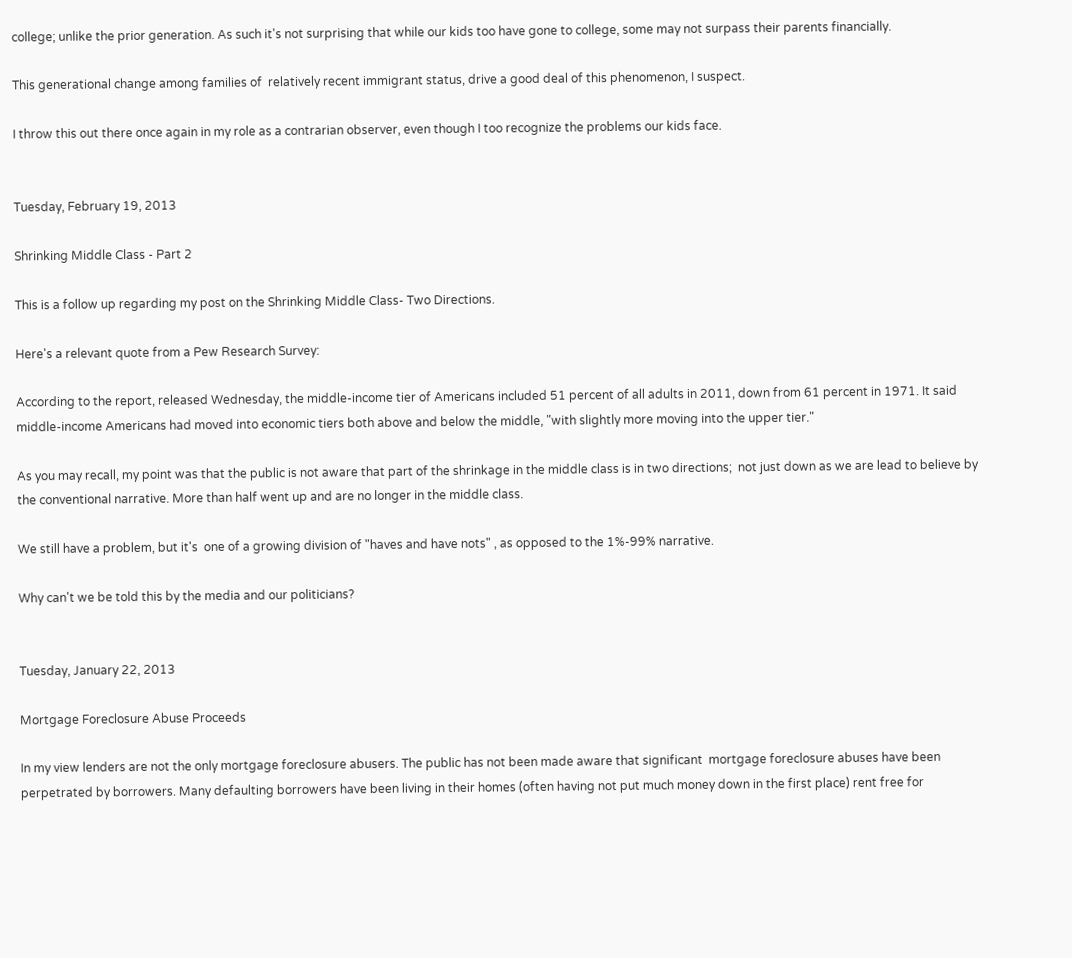college; unlike the prior generation. As such it's not surprising that while our kids too have gone to college, some may not surpass their parents financially.

This generational change among families of  relatively recent immigrant status, drive a good deal of this phenomenon, I suspect.

I throw this out there once again in my role as a contrarian observer, even though I too recognize the problems our kids face.


Tuesday, February 19, 2013

Shrinking Middle Class - Part 2

This is a follow up regarding my post on the Shrinking Middle Class- Two Directions.

Here's a relevant quote from a Pew Research Survey:

According to the report, released Wednesday, the middle-income tier of Americans included 51 percent of all adults in 2011, down from 61 percent in 1971. It said middle-income Americans had moved into economic tiers both above and below the middle, "with slightly more moving into the upper tier."

As you may recall, my point was that the public is not aware that part of the shrinkage in the middle class is in two directions;  not just down as we are lead to believe by the conventional narrative. More than half went up and are no longer in the middle class.

We still have a problem, but it's  one of a growing division of "haves and have nots" , as opposed to the 1%-99% narrative.

Why can't we be told this by the media and our politicians?


Tuesday, January 22, 2013

Mortgage Foreclosure Abuse Proceeds

In my view lenders are not the only mortgage foreclosure abusers. The public has not been made aware that significant  mortgage foreclosure abuses have been perpetrated by borrowers. Many defaulting borrowers have been living in their homes (often having not put much money down in the first place) rent free for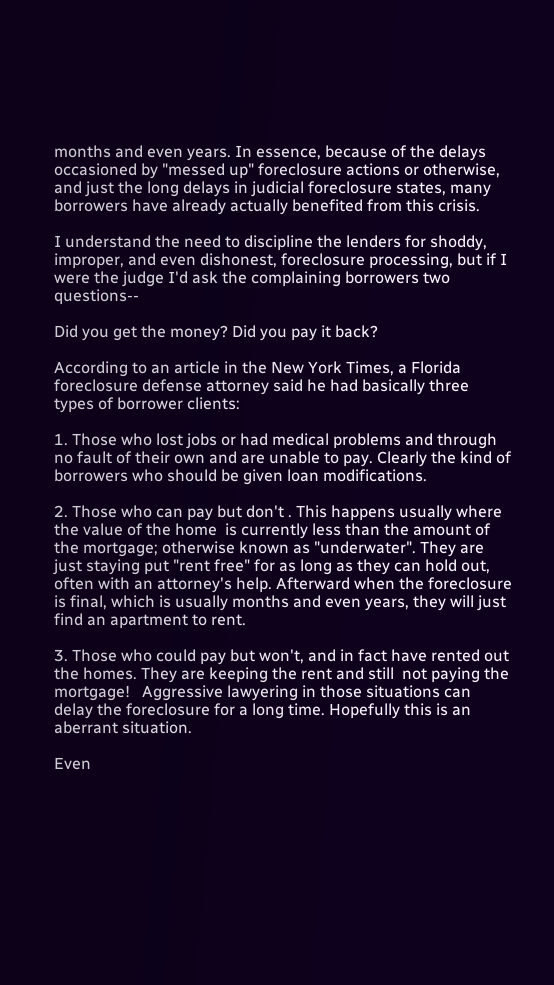months and even years. In essence, because of the delays occasioned by "messed up" foreclosure actions or otherwise, and just the long delays in judicial foreclosure states, many borrowers have already actually benefited from this crisis.

I understand the need to discipline the lenders for shoddy, improper, and even dishonest, foreclosure processing, but if I were the judge I'd ask the complaining borrowers two questions--

Did you get the money? Did you pay it back?

According to an article in the New York Times, a Florida foreclosure defense attorney said he had basically three types of borrower clients:

1. Those who lost jobs or had medical problems and through no fault of their own and are unable to pay. Clearly the kind of borrowers who should be given loan modifications.

2. Those who can pay but don't . This happens usually where the value of the home  is currently less than the amount of the mortgage; otherwise known as "underwater". They are just staying put "rent free" for as long as they can hold out, often with an attorney's help. Afterward when the foreclosure is final, which is usually months and even years, they will just find an apartment to rent.

3. Those who could pay but won't, and in fact have rented out the homes. They are keeping the rent and still  not paying the mortgage!   Aggressive lawyering in those situations can delay the foreclosure for a long time. Hopefully this is an aberrant situation.

Even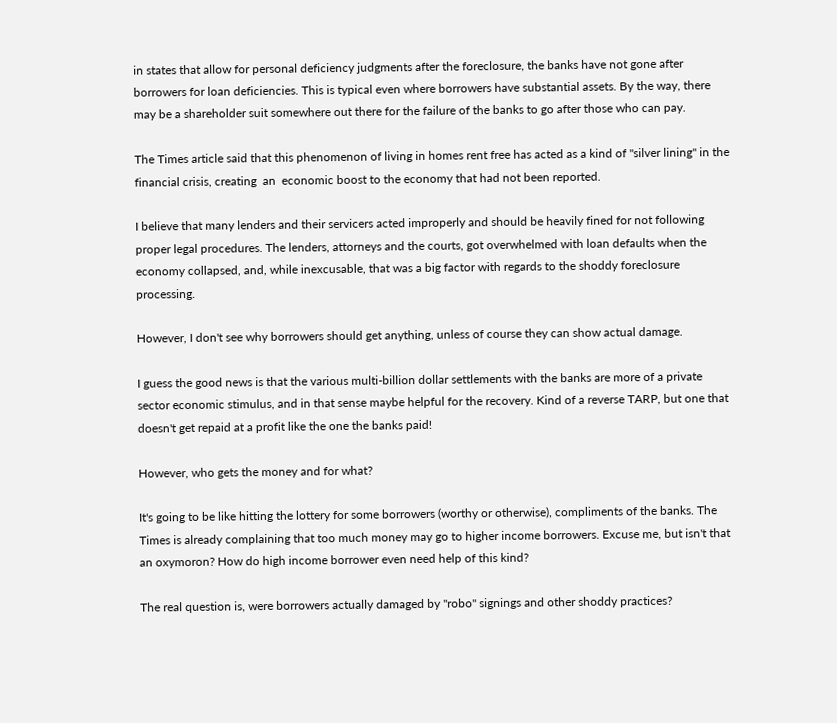in states that allow for personal deficiency judgments after the foreclosure, the banks have not gone after borrowers for loan deficiencies. This is typical even where borrowers have substantial assets. By the way, there may be a shareholder suit somewhere out there for the failure of the banks to go after those who can pay.

The Times article said that this phenomenon of living in homes rent free has acted as a kind of "silver lining" in the financial crisis, creating  an  economic boost to the economy that had not been reported.

I believe that many lenders and their servicers acted improperly and should be heavily fined for not following proper legal procedures. The lenders, attorneys and the courts, got overwhelmed with loan defaults when the economy collapsed, and, while inexcusable, that was a big factor with regards to the shoddy foreclosure processing.

However, I don't see why borrowers should get anything, unless of course they can show actual damage.

I guess the good news is that the various multi-billion dollar settlements with the banks are more of a private sector economic stimulus, and in that sense maybe helpful for the recovery. Kind of a reverse TARP, but one that doesn't get repaid at a profit like the one the banks paid!

However, who gets the money and for what?

It's going to be like hitting the lottery for some borrowers (worthy or otherwise), compliments of the banks. The Times is already complaining that too much money may go to higher income borrowers. Excuse me, but isn't that an oxymoron? How do high income borrower even need help of this kind?

The real question is, were borrowers actually damaged by "robo" signings and other shoddy practices?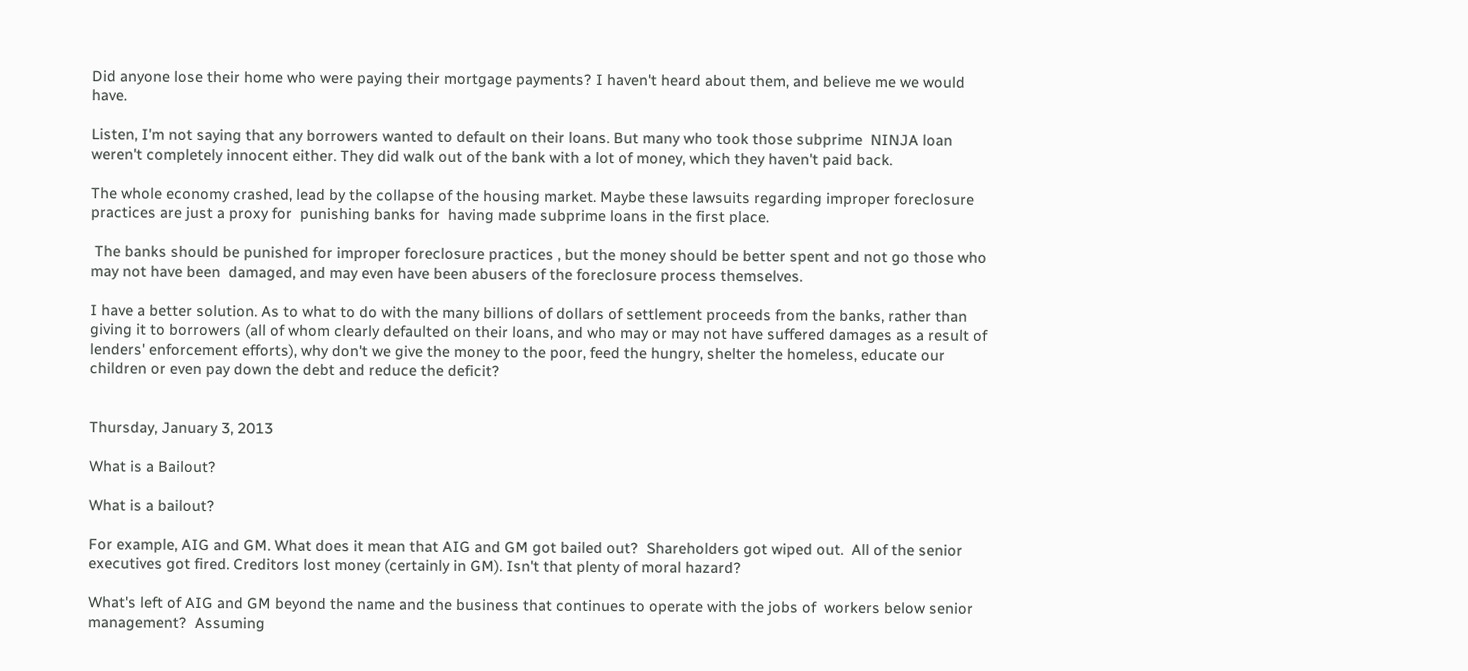Did anyone lose their home who were paying their mortgage payments? I haven't heard about them, and believe me we would have.

Listen, I'm not saying that any borrowers wanted to default on their loans. But many who took those subprime  NINJA loan weren't completely innocent either. They did walk out of the bank with a lot of money, which they haven't paid back.

The whole economy crashed, lead by the collapse of the housing market. Maybe these lawsuits regarding improper foreclosure practices are just a proxy for  punishing banks for  having made subprime loans in the first place.

 The banks should be punished for improper foreclosure practices , but the money should be better spent and not go those who may not have been  damaged, and may even have been abusers of the foreclosure process themselves.

I have a better solution. As to what to do with the many billions of dollars of settlement proceeds from the banks, rather than giving it to borrowers (all of whom clearly defaulted on their loans, and who may or may not have suffered damages as a result of lenders' enforcement efforts), why don't we give the money to the poor, feed the hungry, shelter the homeless, educate our children or even pay down the debt and reduce the deficit?


Thursday, January 3, 2013

What is a Bailout?

What is a bailout?

For example, AIG and GM. What does it mean that AIG and GM got bailed out?  Shareholders got wiped out.  All of the senior executives got fired. Creditors lost money (certainly in GM). Isn't that plenty of moral hazard?

What's left of AIG and GM beyond the name and the business that continues to operate with the jobs of  workers below senior management?  Assuming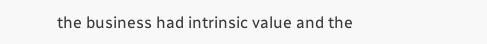the business had intrinsic value and the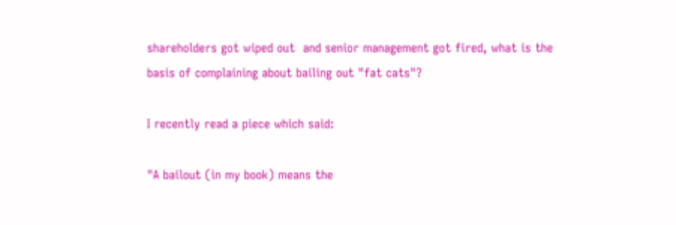shareholders got wiped out  and senior management got fired, what is the basis of complaining about bailing out "fat cats"?

I recently read a piece which said:

"A bailout (in my book) means the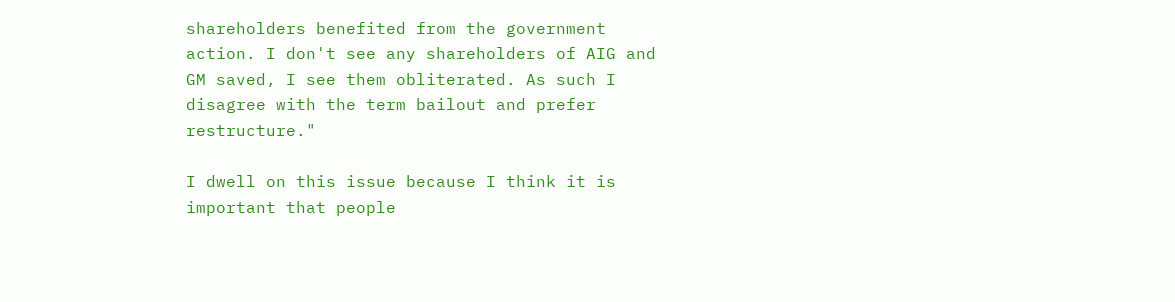shareholders benefited from the government action. I don't see any shareholders of AIG and GM saved, I see them obliterated. As such I disagree with the term bailout and prefer restructure."

I dwell on this issue because I think it is important that people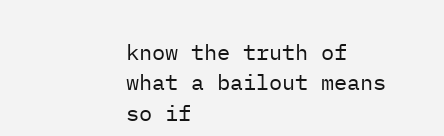know the truth of what a bailout means so if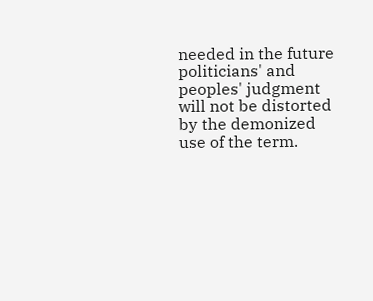needed in the future politicians' and peoples' judgment will not be distorted by the demonized use of the term.